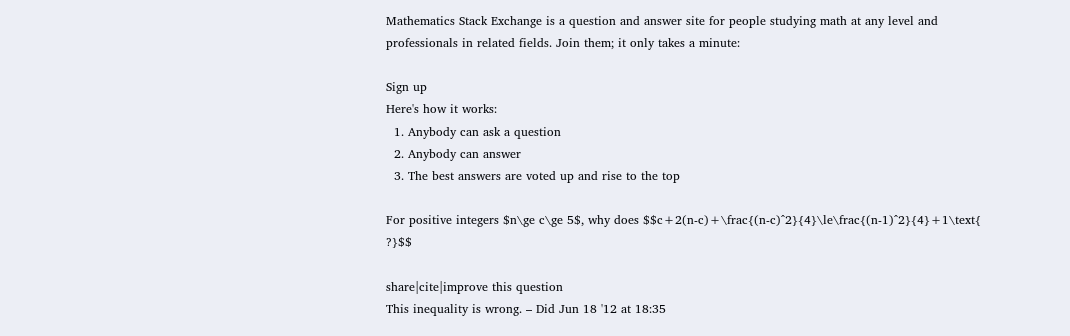Mathematics Stack Exchange is a question and answer site for people studying math at any level and professionals in related fields. Join them; it only takes a minute:

Sign up
Here's how it works:
  1. Anybody can ask a question
  2. Anybody can answer
  3. The best answers are voted up and rise to the top

For positive integers $n\ge c\ge 5$, why does $$c+2(n-c)+\frac{(n-c)^2}{4}\le\frac{(n-1)^2}{4}+1\text{ ?}$$

share|cite|improve this question
This inequality is wrong. – Did Jun 18 '12 at 18:35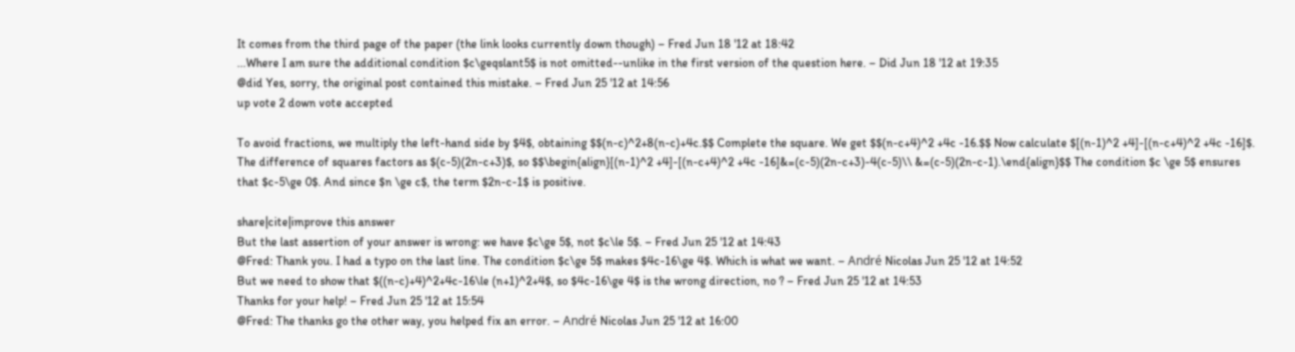It comes from the third page of the paper (the link looks currently down though) – Fred Jun 18 '12 at 18:42
...Where I am sure the additional condition $c\geqslant5$ is not omitted--unlike in the first version of the question here. – Did Jun 18 '12 at 19:35
@did Yes, sorry, the original post contained this mistake. – Fred Jun 25 '12 at 14:56
up vote 2 down vote accepted

To avoid fractions, we multiply the left-hand side by $4$, obtaining $$(n-c)^2+8(n-c)+4c.$$ Complete the square. We get $$(n-c+4)^2 +4c -16.$$ Now calculate $[(n-1)^2 +4]-[(n-c+4)^2 +4c -16]$. The difference of squares factors as $(c-5)(2n-c+3)$, so $$\begin{align}[(n-1)^2 +4]-[(n-c+4)^2 +4c -16]&=(c-5)(2n-c+3)-4(c-5)\\ &=(c-5)(2n-c-1).\end{align}$$ The condition $c \ge 5$ ensures that $c-5\ge 0$. And since $n \ge c$, the term $2n-c-1$ is positive.

share|cite|improve this answer
But the last assertion of your answer is wrong: we have $c\ge 5$, not $c\le 5$. – Fred Jun 25 '12 at 14:43
@Fred: Thank you. I had a typo on the last line. The condition $c\ge 5$ makes $4c-16\ge 4$. Which is what we want. – André Nicolas Jun 25 '12 at 14:52
But we need to show that $((n-c)+4)^2+4c-16\le (n+1)^2+4$, so $4c-16\ge 4$ is the wrong direction, no ? – Fred Jun 25 '12 at 14:53
Thanks for your help! – Fred Jun 25 '12 at 15:54
@Fred: The thanks go the other way, you helped fix an error. – André Nicolas Jun 25 '12 at 16:00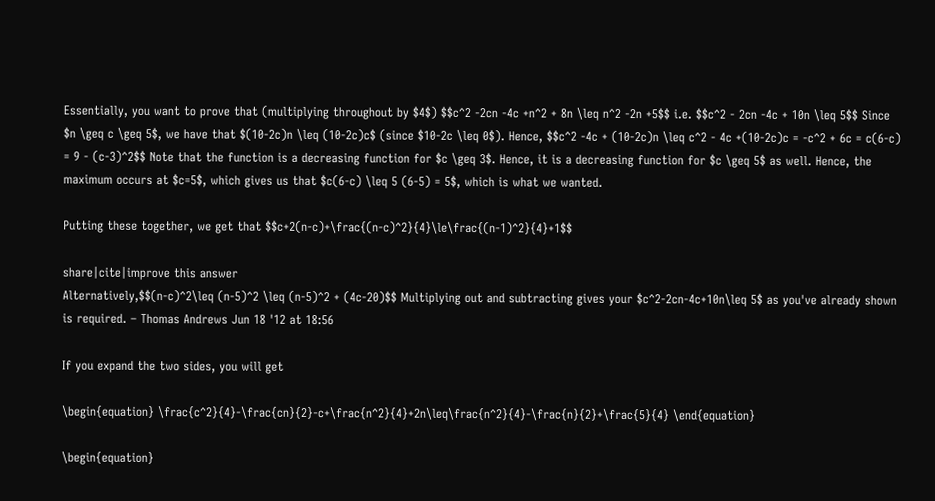Essentially, you want to prove that (multiplying throughout by $4$) $$c^2 -2cn -4c +n^2 + 8n \leq n^2 -2n +5$$ i.e. $$c^2 - 2cn -4c + 10n \leq 5$$ Since $n \geq c \geq 5$, we have that $(10-2c)n \leq (10-2c)c$ (since $10-2c \leq 0$). Hence, $$c^2 -4c + (10-2c)n \leq c^2 - 4c +(10-2c)c = -c^2 + 6c = c(6-c) = 9 - (c-3)^2$$ Note that the function is a decreasing function for $c \geq 3$. Hence, it is a decreasing function for $c \geq 5$ as well. Hence, the maximum occurs at $c=5$, which gives us that $c(6-c) \leq 5 (6-5) = 5$, which is what we wanted.

Putting these together, we get that $$c+2(n-c)+\frac{(n-c)^2}{4}\le\frac{(n-1)^2}{4}+1$$

share|cite|improve this answer
Alternatively,$$(n-c)^2\leq (n-5)^2 \leq (n-5)^2 + (4c-20)$$ Multiplying out and subtracting gives your $c^2-2cn-4c+10n\leq 5$ as you've already shown is required. – Thomas Andrews Jun 18 '12 at 18:56

If you expand the two sides, you will get

\begin{equation} \frac{c^2}{4}-\frac{cn}{2}-c+\frac{n^2}{4}+2n\leq\frac{n^2}{4}-\frac{n}{2}+\frac{5}{4} \end{equation}

\begin{equation}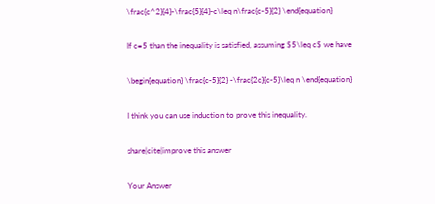\frac{c^2}{4}-\frac{5}{4}-c\leq n\frac{c-5}{2} \end{equation}

If c=5 than the inequality is satisfied, assuming $5\leq c$ we have

\begin{equation} \frac{c-5}{2} -\frac{2c}{c-5}\leq n \end{equation}

I think you can use induction to prove this inequality.

share|cite|improve this answer

Your Answer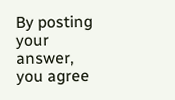By posting your answer, you agree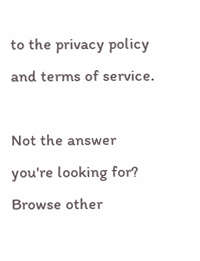to the privacy policy and terms of service.

Not the answer you're looking for? Browse other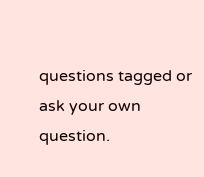questions tagged or ask your own question.